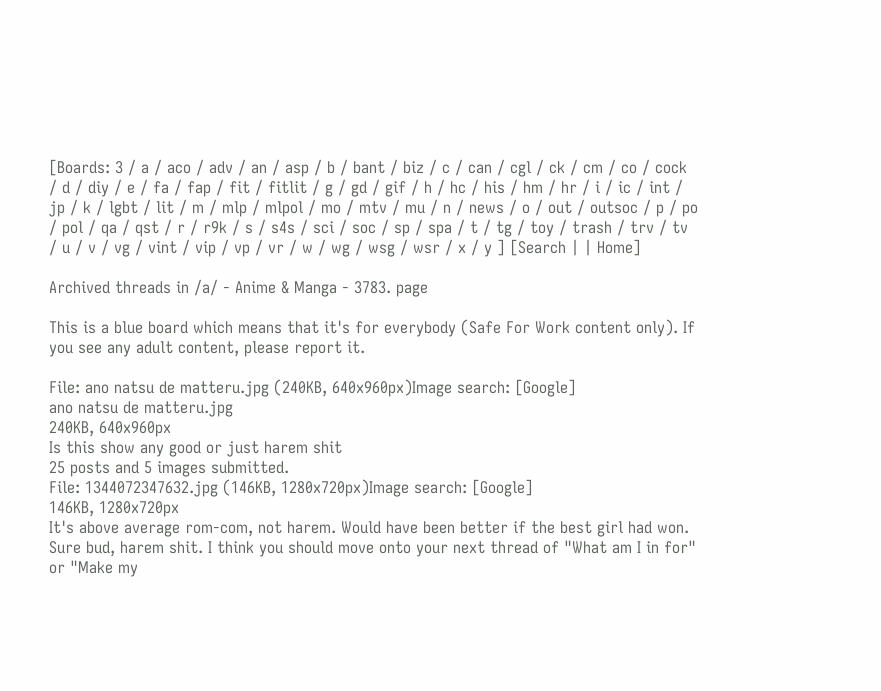[Boards: 3 / a / aco / adv / an / asp / b / bant / biz / c / can / cgl / ck / cm / co / cock / d / diy / e / fa / fap / fit / fitlit / g / gd / gif / h / hc / his / hm / hr / i / ic / int / jp / k / lgbt / lit / m / mlp / mlpol / mo / mtv / mu / n / news / o / out / outsoc / p / po / pol / qa / qst / r / r9k / s / s4s / sci / soc / sp / spa / t / tg / toy / trash / trv / tv / u / v / vg / vint / vip / vp / vr / w / wg / wsg / wsr / x / y ] [Search | | Home]

Archived threads in /a/ - Anime & Manga - 3783. page

This is a blue board which means that it's for everybody (Safe For Work content only). If you see any adult content, please report it.

File: ano natsu de matteru.jpg (240KB, 640x960px)Image search: [Google]
ano natsu de matteru.jpg
240KB, 640x960px
Is this show any good or just harem shit
25 posts and 5 images submitted.
File: 1344072347632.jpg (146KB, 1280x720px)Image search: [Google]
146KB, 1280x720px
It's above average rom-com, not harem. Would have been better if the best girl had won.
Sure bud, harem shit. I think you should move onto your next thread of "What am I in for" or "Make my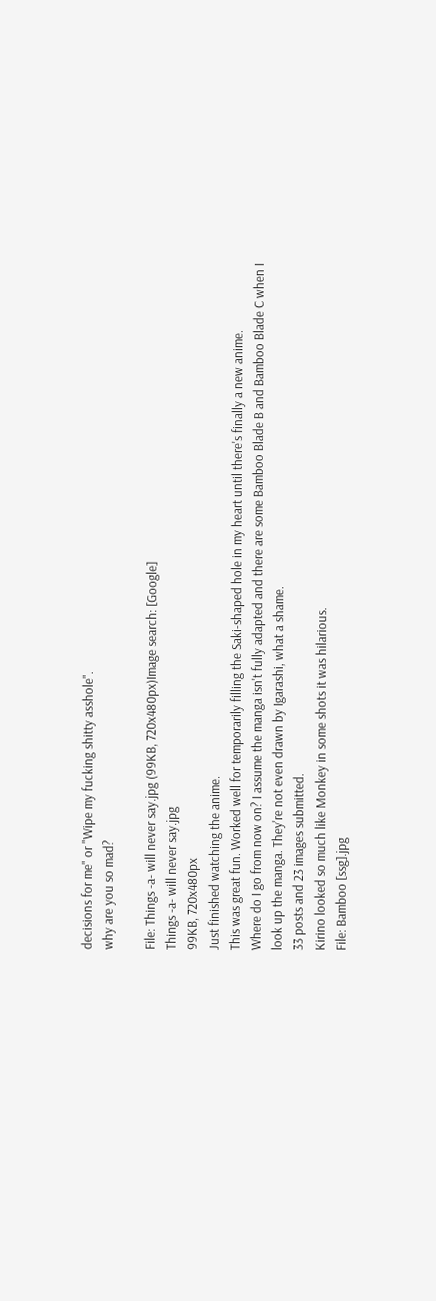decisions for me" or "Wipe my fucking shitty asshole".
why are you so mad?

File: Things -a- will never say.jpg (99KB, 720x480px)Image search: [Google]
Things -a- will never say.jpg
99KB, 720x480px
Just finished watching the anime.
This was great fun. Worked well for temporarily filling the Saki-shaped hole in my heart until there's finally a new anime.
Where do I go from now on? I assume the manga isn't fully adapted and there are some Bamboo Blade B and Bamboo Blade C when I look up the manga. They're not even drawn by Igarashi, what a shame.
33 posts and 23 images submitted.
Kirino looked so much like Monkey in some shots it was hilarious.
File: Bamboo [ssg].jpg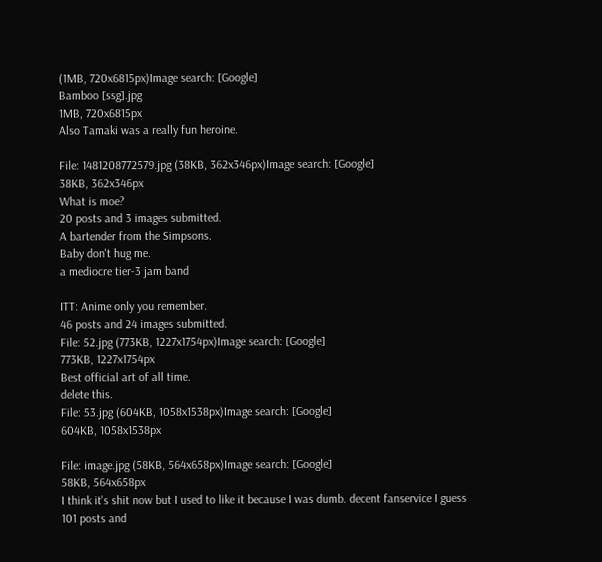(1MB, 720x6815px)Image search: [Google]
Bamboo [ssg].jpg
1MB, 720x6815px
Also Tamaki was a really fun heroine.

File: 1481208772579.jpg (38KB, 362x346px)Image search: [Google]
38KB, 362x346px
What is moe?
20 posts and 3 images submitted.
A bartender from the Simpsons.
Baby don't hug me.
a mediocre tier-3 jam band

ITT: Anime only you remember.
46 posts and 24 images submitted.
File: 52.jpg (773KB, 1227x1754px)Image search: [Google]
773KB, 1227x1754px
Best official art of all time.
delete this.
File: 53.jpg (604KB, 1058x1538px)Image search: [Google]
604KB, 1058x1538px

File: image.jpg (58KB, 564x658px)Image search: [Google]
58KB, 564x658px
I think it's shit now but I used to like it because I was dumb. decent fanservice I guess
101 posts and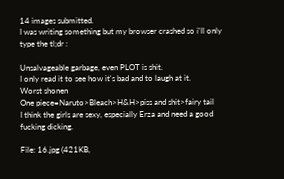14 images submitted.
I was writing something but my browser crashed so i'll only type the tl;dr :

Unsalvageable garbage, even PLOT is shit.
I only read it to see how it's bad and to laugh at it.
Worst shonen
One piece=Naruto>Bleach>H&H>piss and shit>fairy tail
I think the girls are sexy, especially Erza and need a good fucking dicking.

File: 16.jpg (421KB,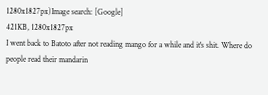1280x1827px)Image search: [Google]
421KB, 1280x1827px
I went back to Batoto after not reading mango for a while and it's shit. Where do people read their mandarin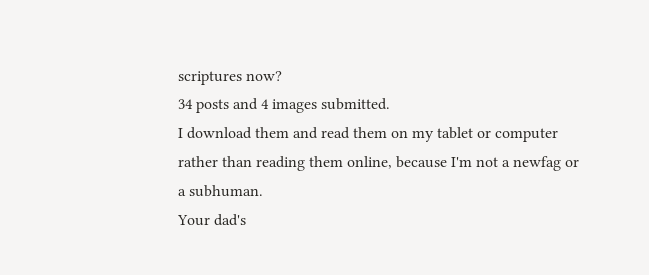scriptures now?
34 posts and 4 images submitted.
I download them and read them on my tablet or computer rather than reading them online, because I'm not a newfag or a subhuman.
Your dad's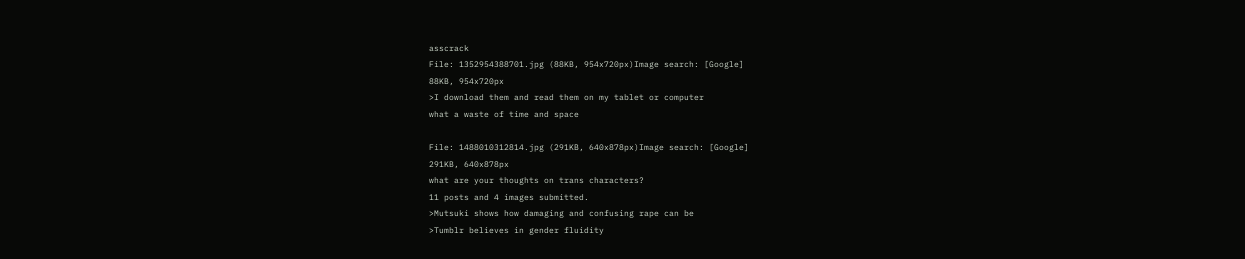asscrack
File: 1352954388701.jpg (88KB, 954x720px)Image search: [Google]
88KB, 954x720px
>I download them and read them on my tablet or computer
what a waste of time and space

File: 1488010312814.jpg (291KB, 640x878px)Image search: [Google]
291KB, 640x878px
what are your thoughts on trans characters?
11 posts and 4 images submitted.
>Mutsuki shows how damaging and confusing rape can be
>Tumblr believes in gender fluidity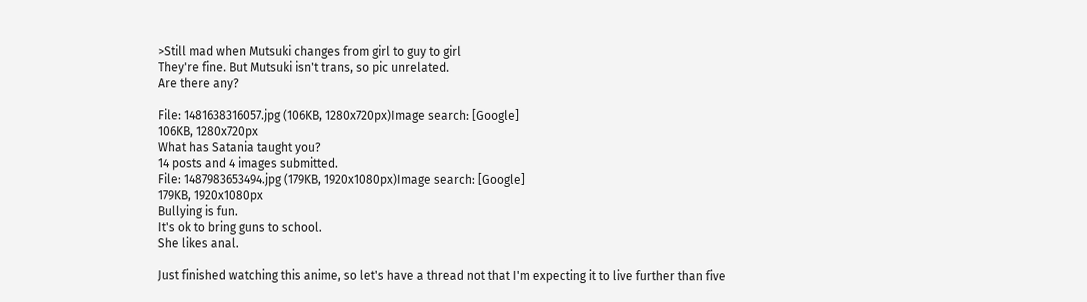>Still mad when Mutsuki changes from girl to guy to girl
They're fine. But Mutsuki isn't trans, so pic unrelated.
Are there any?

File: 1481638316057.jpg (106KB, 1280x720px)Image search: [Google]
106KB, 1280x720px
What has Satania taught you?
14 posts and 4 images submitted.
File: 1487983653494.jpg (179KB, 1920x1080px)Image search: [Google]
179KB, 1920x1080px
Bullying is fun.
It's ok to bring guns to school.
She likes anal.

Just finished watching this anime, so let's have a thread not that I'm expecting it to live further than five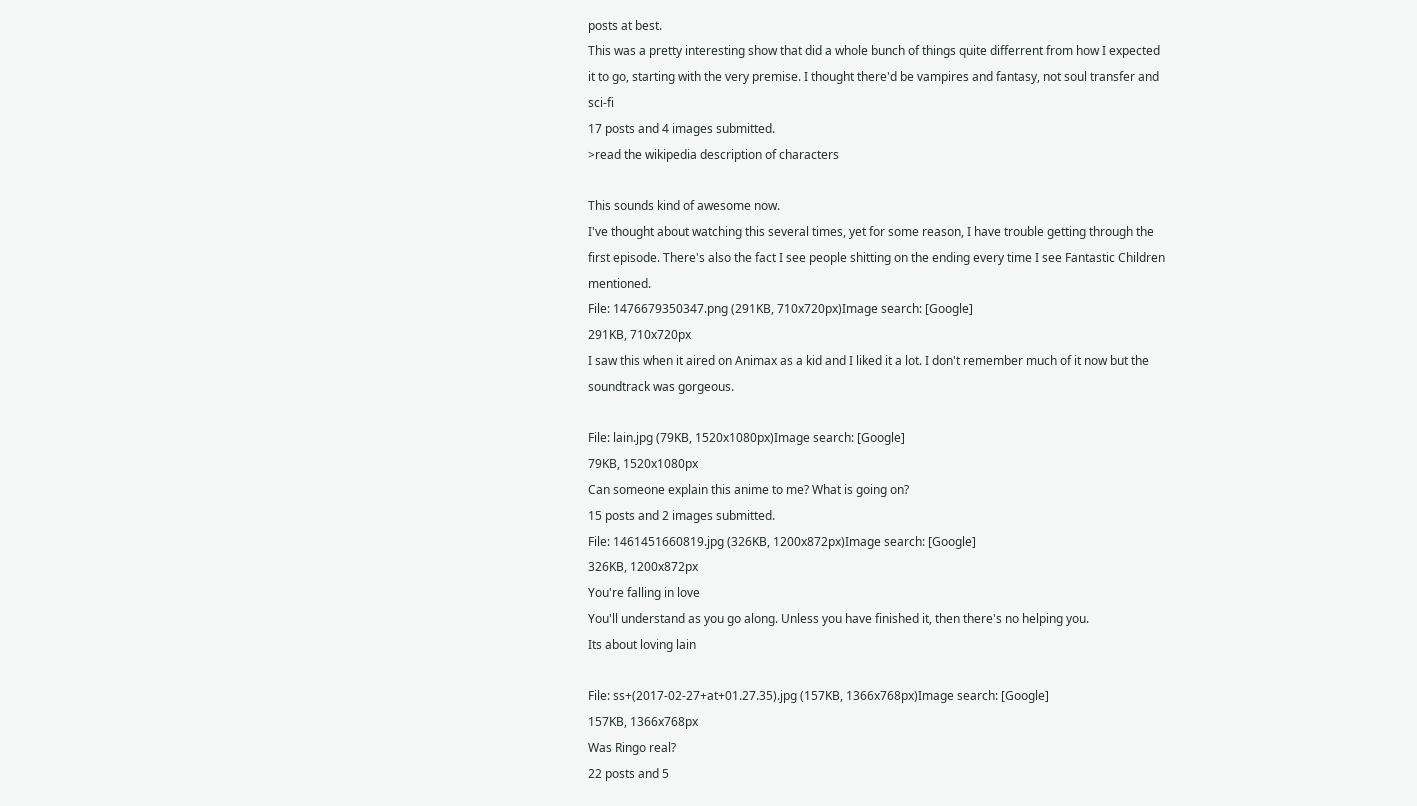posts at best.
This was a pretty interesting show that did a whole bunch of things quite differrent from how I expected it to go, starting with the very premise. I thought there'd be vampires and fantasy, not soul transfer and sci-fi
17 posts and 4 images submitted.
>read the wikipedia description of characters

This sounds kind of awesome now.
I've thought about watching this several times, yet for some reason, I have trouble getting through the first episode. There's also the fact I see people shitting on the ending every time I see Fantastic Children mentioned.
File: 1476679350347.png (291KB, 710x720px)Image search: [Google]
291KB, 710x720px
I saw this when it aired on Animax as a kid and I liked it a lot. I don't remember much of it now but the soundtrack was gorgeous.

File: lain.jpg (79KB, 1520x1080px)Image search: [Google]
79KB, 1520x1080px
Can someone explain this anime to me? What is going on?
15 posts and 2 images submitted.
File: 1461451660819.jpg (326KB, 1200x872px)Image search: [Google]
326KB, 1200x872px
You're falling in love
You'll understand as you go along. Unless you have finished it, then there's no helping you.
Its about loving lain

File: ss+(2017-02-27+at+01.27.35).jpg (157KB, 1366x768px)Image search: [Google]
157KB, 1366x768px
Was Ringo real?
22 posts and 5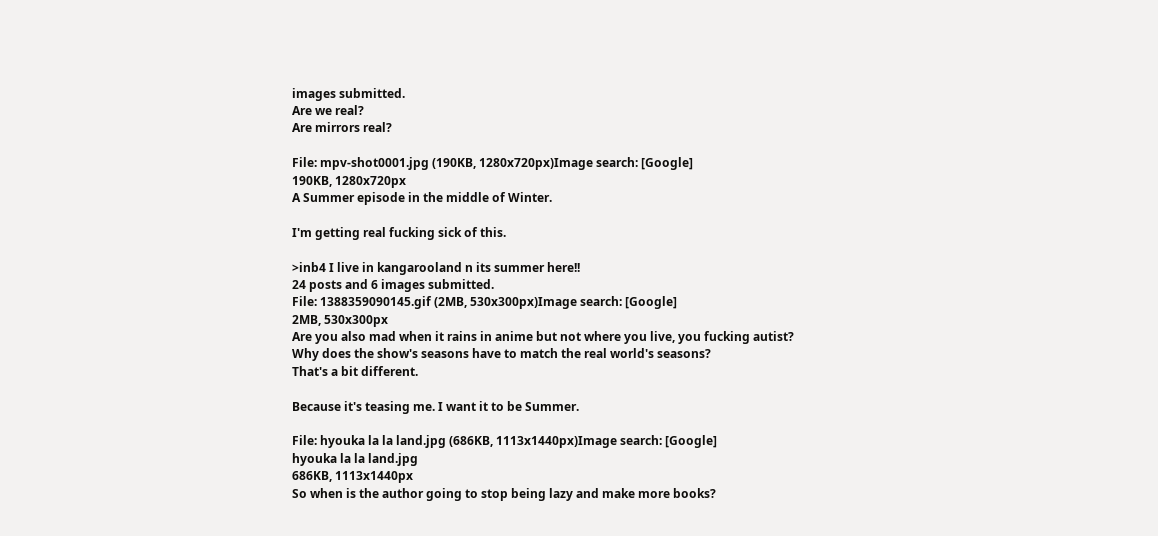images submitted.
Are we real?
Are mirrors real?

File: mpv-shot0001.jpg (190KB, 1280x720px)Image search: [Google]
190KB, 1280x720px
A Summer episode in the middle of Winter.

I'm getting real fucking sick of this.

>inb4 I live in kangarooland n its summer here!!
24 posts and 6 images submitted.
File: 1388359090145.gif (2MB, 530x300px)Image search: [Google]
2MB, 530x300px
Are you also mad when it rains in anime but not where you live, you fucking autist?
Why does the show's seasons have to match the real world's seasons?
That's a bit different.

Because it's teasing me. I want it to be Summer.

File: hyouka la la land.jpg (686KB, 1113x1440px)Image search: [Google]
hyouka la la land.jpg
686KB, 1113x1440px
So when is the author going to stop being lazy and make more books?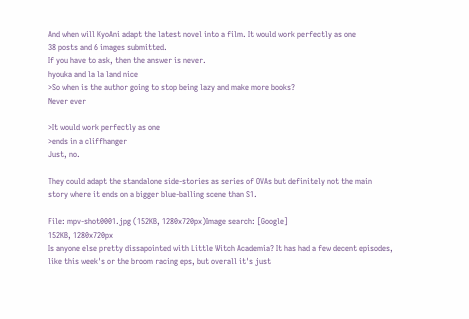And when will KyoAni adapt the latest novel into a film. It would work perfectly as one
38 posts and 6 images submitted.
If you have to ask, then the answer is never.
hyouka and la la land nice
>So when is the author going to stop being lazy and make more books?
Never ever

>It would work perfectly as one
>ends in a cliffhanger
Just, no.

They could adapt the standalone side-stories as series of OVAs but definitely not the main story where it ends on a bigger blue-balling scene than S1.

File: mpv-shot0001.jpg (152KB, 1280x720px)Image search: [Google]
152KB, 1280x720px
Is anyone else pretty dissapointed with Little Witch Academia? It has had a few decent episodes, like this week's or the broom racing eps, but overall it's just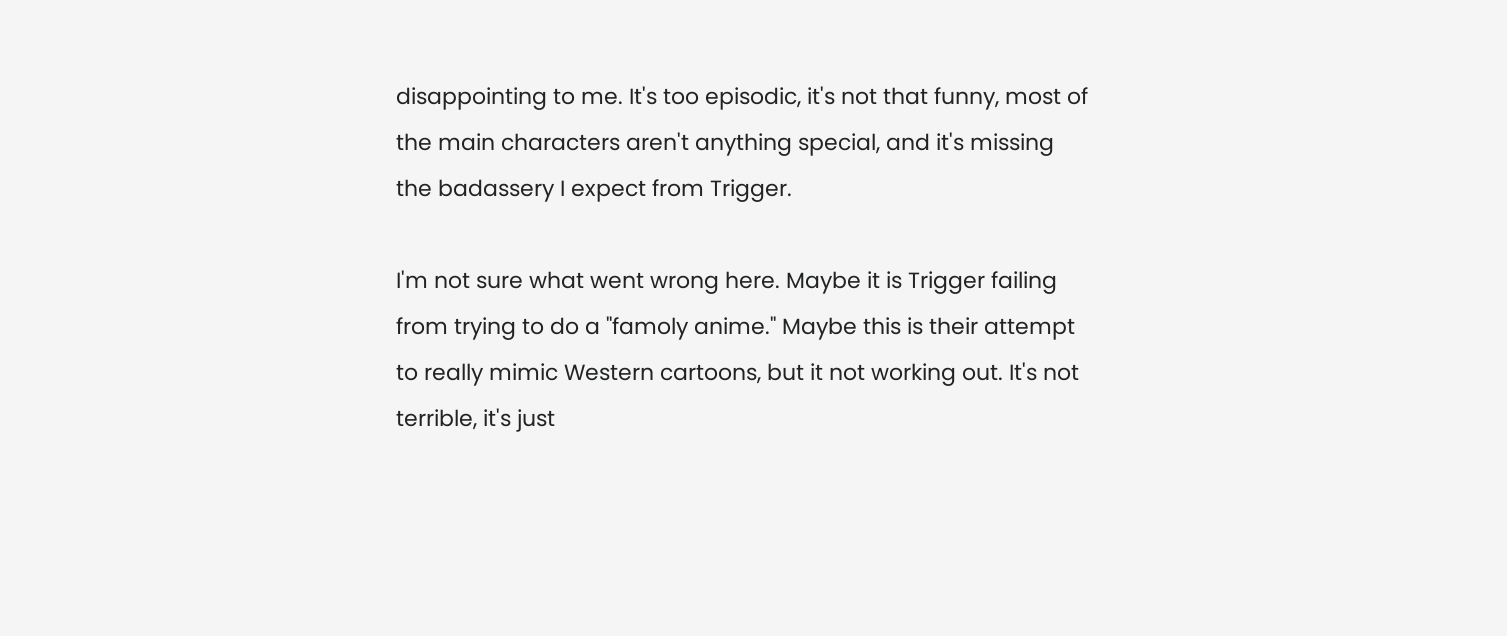disappointing to me. It's too episodic, it's not that funny, most of the main characters aren't anything special, and it's missing the badassery I expect from Trigger.

I'm not sure what went wrong here. Maybe it is Trigger failing from trying to do a "famoly anime." Maybe this is their attempt to really mimic Western cartoons, but it not working out. It's not terrible, it's just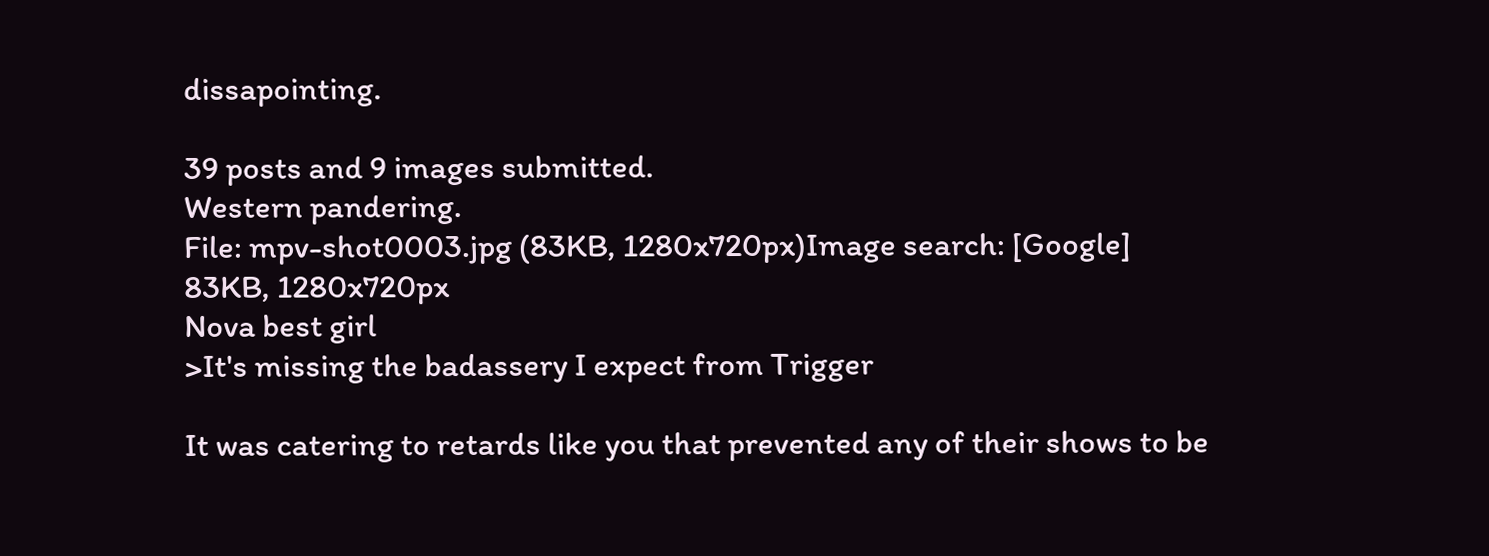dissapointing.

39 posts and 9 images submitted.
Western pandering.
File: mpv-shot0003.jpg (83KB, 1280x720px)Image search: [Google]
83KB, 1280x720px
Nova best girl
>It's missing the badassery I expect from Trigger

It was catering to retards like you that prevented any of their shows to be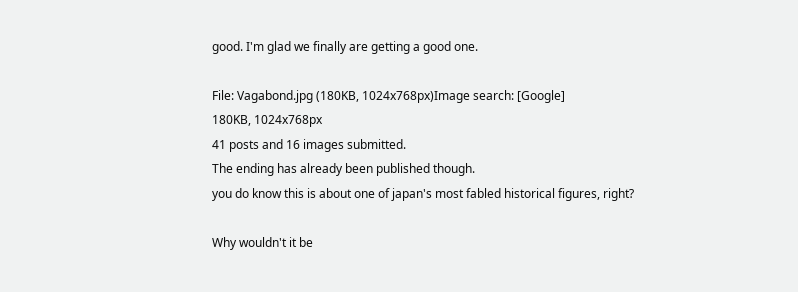good. I'm glad we finally are getting a good one.

File: Vagabond.jpg (180KB, 1024x768px)Image search: [Google]
180KB, 1024x768px
41 posts and 16 images submitted.
The ending has already been published though.
you do know this is about one of japan's most fabled historical figures, right?

Why wouldn't it be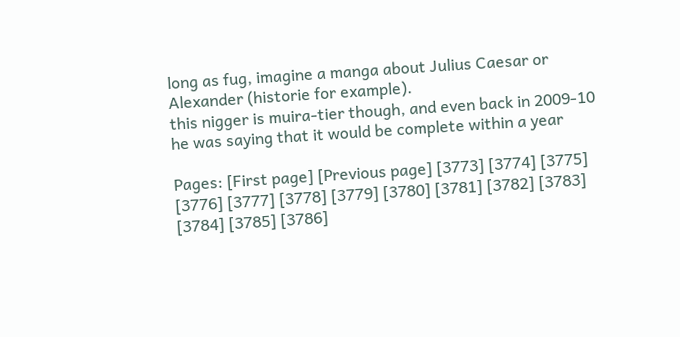long as fug, imagine a manga about Julius Caesar or Alexander (historie for example).
this nigger is muira-tier though, and even back in 2009-10 he was saying that it would be complete within a year

Pages: [First page] [Previous page] [3773] [3774] [3775] [3776] [3777] [3778] [3779] [3780] [3781] [3782] [3783] [3784] [3785] [3786]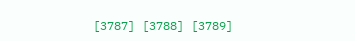[3787] [3788] [3789]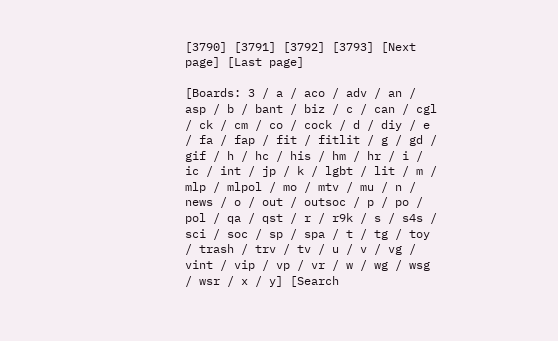[3790] [3791] [3792] [3793] [Next page] [Last page]

[Boards: 3 / a / aco / adv / an / asp / b / bant / biz / c / can / cgl / ck / cm / co / cock / d / diy / e / fa / fap / fit / fitlit / g / gd / gif / h / hc / his / hm / hr / i / ic / int / jp / k / lgbt / lit / m / mlp / mlpol / mo / mtv / mu / n / news / o / out / outsoc / p / po / pol / qa / qst / r / r9k / s / s4s / sci / soc / sp / spa / t / tg / toy / trash / trv / tv / u / v / vg / vint / vip / vp / vr / w / wg / wsg / wsr / x / y] [Search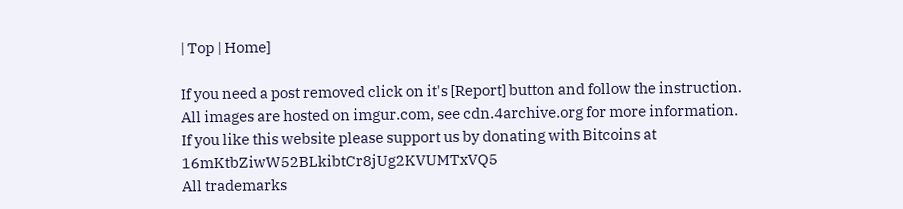| Top | Home]

If you need a post removed click on it's [Report] button and follow the instruction.
All images are hosted on imgur.com, see cdn.4archive.org for more information.
If you like this website please support us by donating with Bitcoins at 16mKtbZiwW52BLkibtCr8jUg2KVUMTxVQ5
All trademarks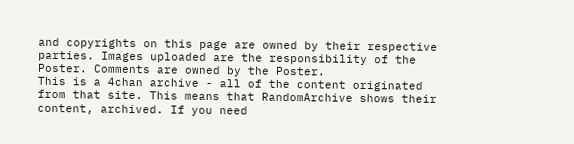and copyrights on this page are owned by their respective parties. Images uploaded are the responsibility of the Poster. Comments are owned by the Poster.
This is a 4chan archive - all of the content originated from that site. This means that RandomArchive shows their content, archived. If you need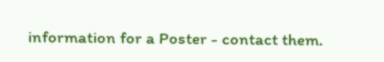information for a Poster - contact them.